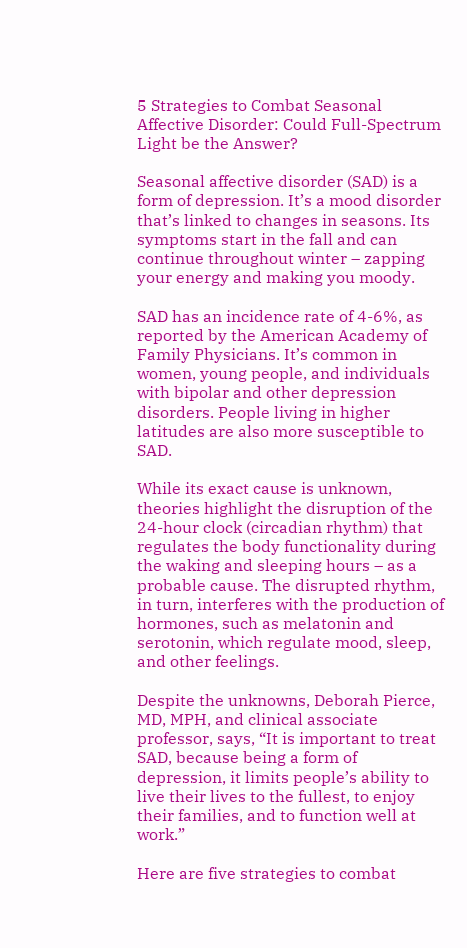5 Strategies to Combat Seasonal Affective Disorder: Could Full-Spectrum Light be the Answer?

Seasonal affective disorder (SAD) is a form of depression. It’s a mood disorder that’s linked to changes in seasons. Its symptoms start in the fall and can continue throughout winter – zapping your energy and making you moody.

SAD has an incidence rate of 4-6%, as reported by the American Academy of Family Physicians. It’s common in women, young people, and individuals with bipolar and other depression disorders. People living in higher latitudes are also more susceptible to SAD.

While its exact cause is unknown, theories highlight the disruption of the 24-hour clock (circadian rhythm) that regulates the body functionality during the waking and sleeping hours – as a probable cause. The disrupted rhythm, in turn, interferes with the production of hormones, such as melatonin and serotonin, which regulate mood, sleep, and other feelings.

Despite the unknowns, Deborah Pierce, MD, MPH, and clinical associate professor, says, “It is important to treat SAD, because being a form of depression, it limits people’s ability to live their lives to the fullest, to enjoy their families, and to function well at work.”

Here are five strategies to combat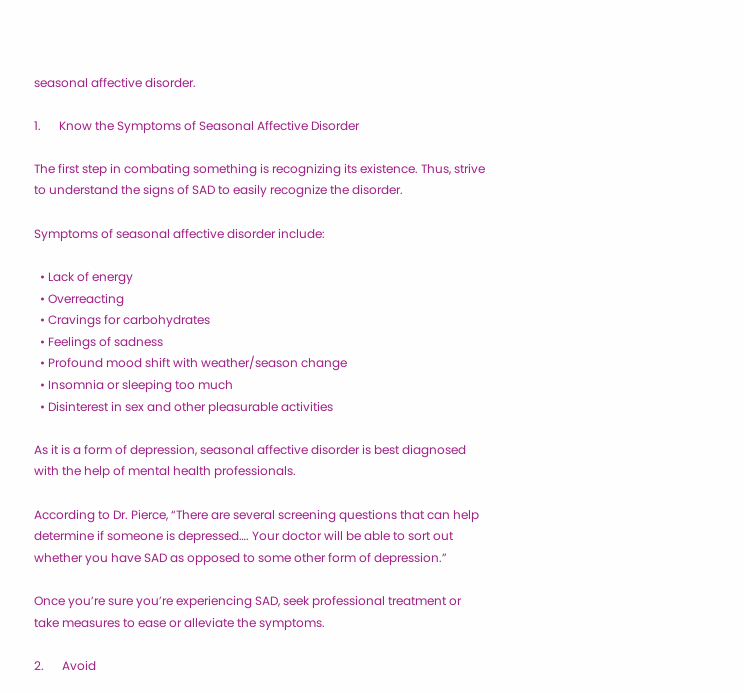seasonal affective disorder.

1.      Know the Symptoms of Seasonal Affective Disorder

The first step in combating something is recognizing its existence. Thus, strive to understand the signs of SAD to easily recognize the disorder.

Symptoms of seasonal affective disorder include:

  • Lack of energy
  • Overreacting
  • Cravings for carbohydrates
  • Feelings of sadness
  • Profound mood shift with weather/season change
  • Insomnia or sleeping too much
  • Disinterest in sex and other pleasurable activities

As it is a form of depression, seasonal affective disorder is best diagnosed with the help of mental health professionals.

According to Dr. Pierce, “There are several screening questions that can help determine if someone is depressed…. Your doctor will be able to sort out whether you have SAD as opposed to some other form of depression.”

Once you’re sure you’re experiencing SAD, seek professional treatment or take measures to ease or alleviate the symptoms.

2.      Avoid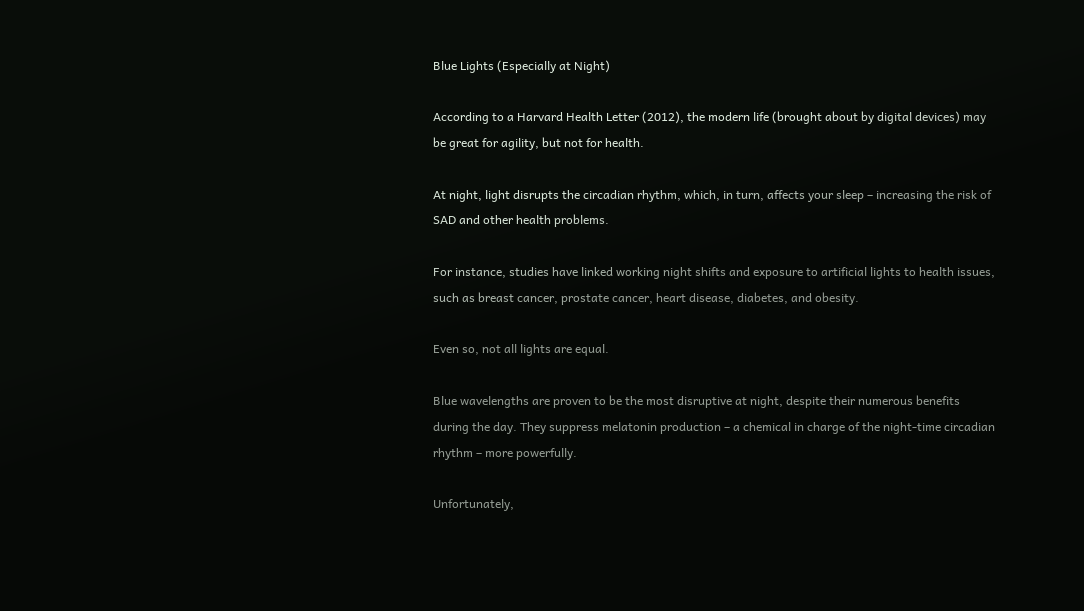Blue Lights (Especially at Night)

According to a Harvard Health Letter (2012), the modern life (brought about by digital devices) may be great for agility, but not for health.

At night, light disrupts the circadian rhythm, which, in turn, affects your sleep – increasing the risk of SAD and other health problems.

For instance, studies have linked working night shifts and exposure to artificial lights to health issues, such as breast cancer, prostate cancer, heart disease, diabetes, and obesity.

Even so, not all lights are equal.

Blue wavelengths are proven to be the most disruptive at night, despite their numerous benefits during the day. They suppress melatonin production – a chemical in charge of the night-time circadian rhythm – more powerfully.

Unfortunately,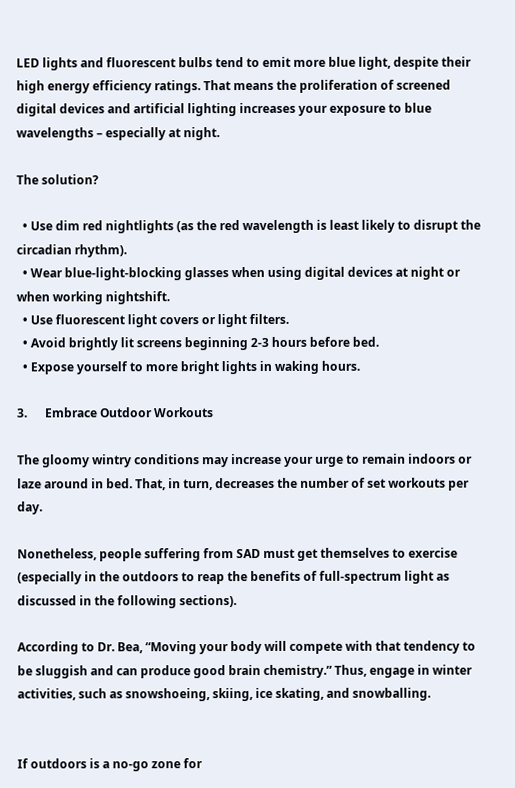LED lights and fluorescent bulbs tend to emit more blue light, despite their high energy efficiency ratings. That means the proliferation of screened digital devices and artificial lighting increases your exposure to blue wavelengths – especially at night.

The solution?

  • Use dim red nightlights (as the red wavelength is least likely to disrupt the circadian rhythm).
  • Wear blue-light-blocking glasses when using digital devices at night or when working nightshift.
  • Use fluorescent light covers or light filters.
  • Avoid brightly lit screens beginning 2-3 hours before bed.
  • Expose yourself to more bright lights in waking hours.

3.      Embrace Outdoor Workouts

The gloomy wintry conditions may increase your urge to remain indoors or laze around in bed. That, in turn, decreases the number of set workouts per day.

Nonetheless, people suffering from SAD must get themselves to exercise (especially in the outdoors to reap the benefits of full-spectrum light as discussed in the following sections).

According to Dr. Bea, “Moving your body will compete with that tendency to be sluggish and can produce good brain chemistry.” Thus, engage in winter activities, such as snowshoeing, skiing, ice skating, and snowballing.


If outdoors is a no-go zone for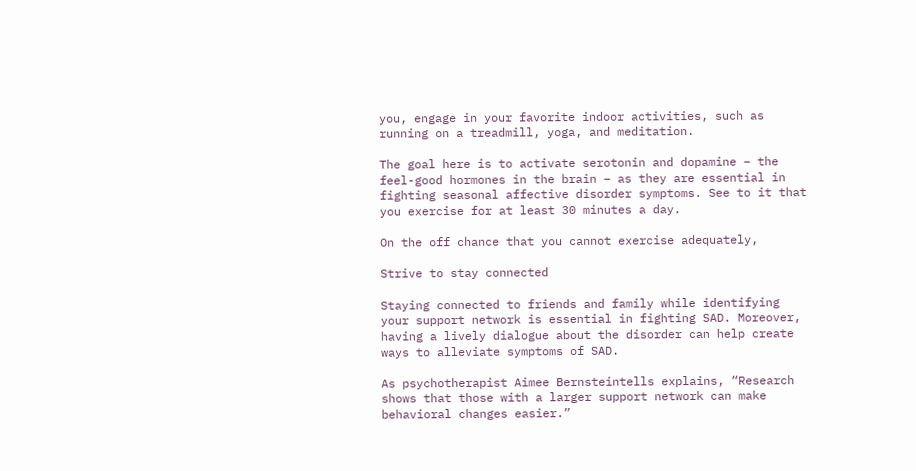you, engage in your favorite indoor activities, such as running on a treadmill, yoga, and meditation.

The goal here is to activate serotonin and dopamine – the feel-good hormones in the brain – as they are essential in fighting seasonal affective disorder symptoms. See to it that you exercise for at least 30 minutes a day.

On the off chance that you cannot exercise adequately,

Strive to stay connected

Staying connected to friends and family while identifying your support network is essential in fighting SAD. Moreover, having a lively dialogue about the disorder can help create ways to alleviate symptoms of SAD.

As psychotherapist Aimee Bernsteintells explains, “Research shows that those with a larger support network can make behavioral changes easier.”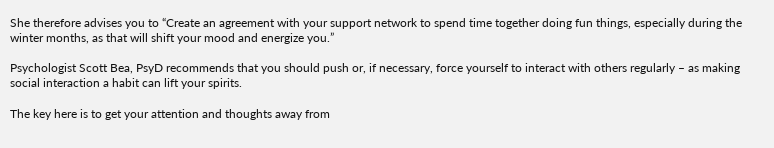She therefore advises you to “Create an agreement with your support network to spend time together doing fun things, especially during the winter months, as that will shift your mood and energize you.”

Psychologist Scott Bea, PsyD recommends that you should push or, if necessary, force yourself to interact with others regularly – as making social interaction a habit can lift your spirits.

The key here is to get your attention and thoughts away from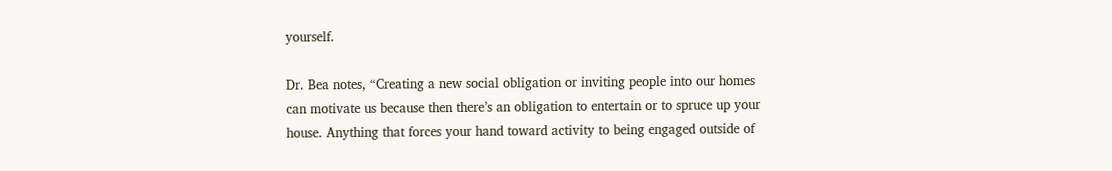yourself.

Dr. Bea notes, “Creating a new social obligation or inviting people into our homes can motivate us because then there’s an obligation to entertain or to spruce up your house. Anything that forces your hand toward activity to being engaged outside of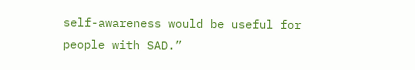self-awareness would be useful for people with SAD.”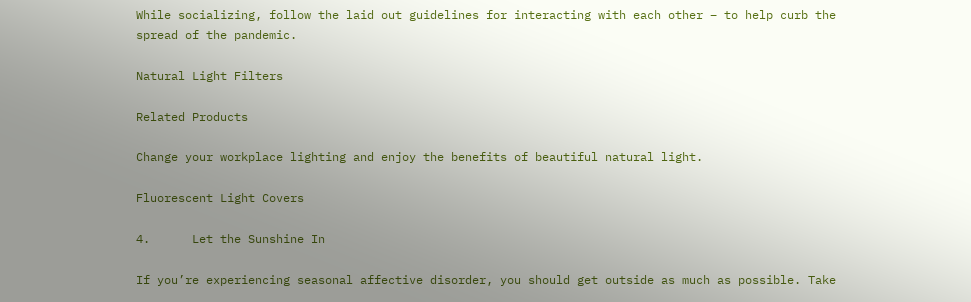While socializing, follow the laid out guidelines for interacting with each other – to help curb the spread of the pandemic.

Natural Light Filters

Related Products

Change your workplace lighting and enjoy the benefits of beautiful natural light.

Fluorescent Light Covers

4.      Let the Sunshine In

If you’re experiencing seasonal affective disorder, you should get outside as much as possible. Take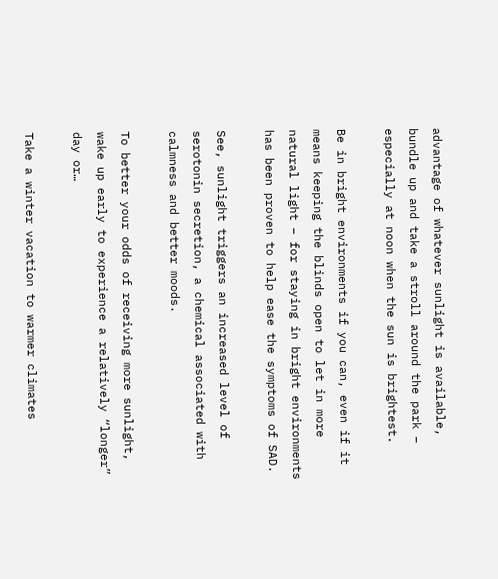advantage of whatever sunlight is available, bundle up and take a stroll around the park – especially at noon when the sun is brightest.

Be in bright environments if you can, even if it means keeping the blinds open to let in more natural light – for staying in bright environments has been proven to help ease the symptoms of SAD.

See, sunlight triggers an increased level of serotonin secretion, a chemical associated with calmness and better moods.

To better your odds of receiving more sunlight, wake up early to experience a relatively “longer” day or…

Take a winter vacation to warmer climates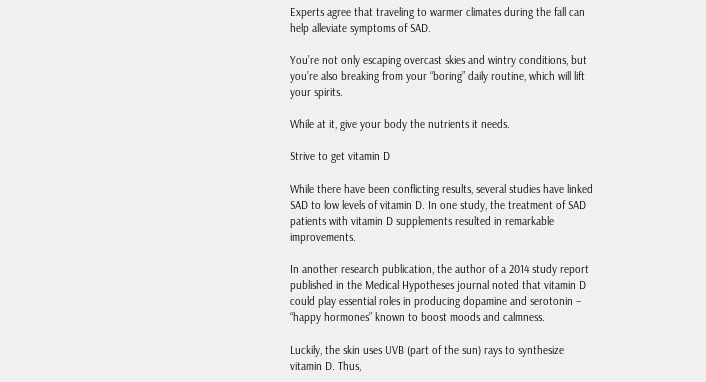Experts agree that traveling to warmer climates during the fall can help alleviate symptoms of SAD.

You’re not only escaping overcast skies and wintry conditions, but you’re also breaking from your “boring” daily routine, which will lift your spirits.

While at it, give your body the nutrients it needs.

Strive to get vitamin D

While there have been conflicting results, several studies have linked SAD to low levels of vitamin D. In one study, the treatment of SAD patients with vitamin D supplements resulted in remarkable improvements.

In another research publication, the author of a 2014 study report published in the Medical Hypotheses journal noted that vitamin D could play essential roles in producing dopamine and serotonin – “happy hormones” known to boost moods and calmness.

Luckily, the skin uses UVB (part of the sun) rays to synthesize vitamin D. Thus,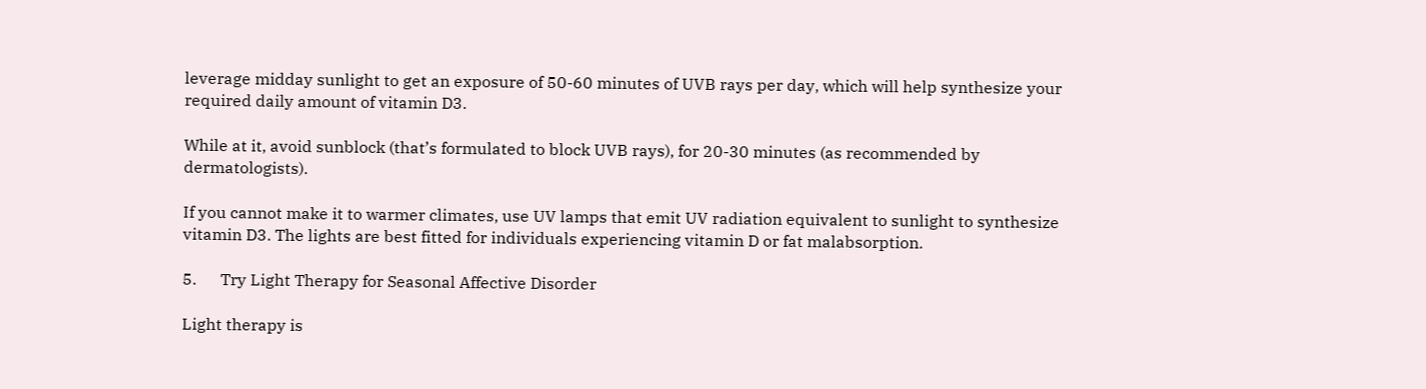leverage midday sunlight to get an exposure of 50-60 minutes of UVB rays per day, which will help synthesize your required daily amount of vitamin D3.

While at it, avoid sunblock (that’s formulated to block UVB rays), for 20-30 minutes (as recommended by dermatologists).

If you cannot make it to warmer climates, use UV lamps that emit UV radiation equivalent to sunlight to synthesize vitamin D3. The lights are best fitted for individuals experiencing vitamin D or fat malabsorption.

5.      Try Light Therapy for Seasonal Affective Disorder

Light therapy is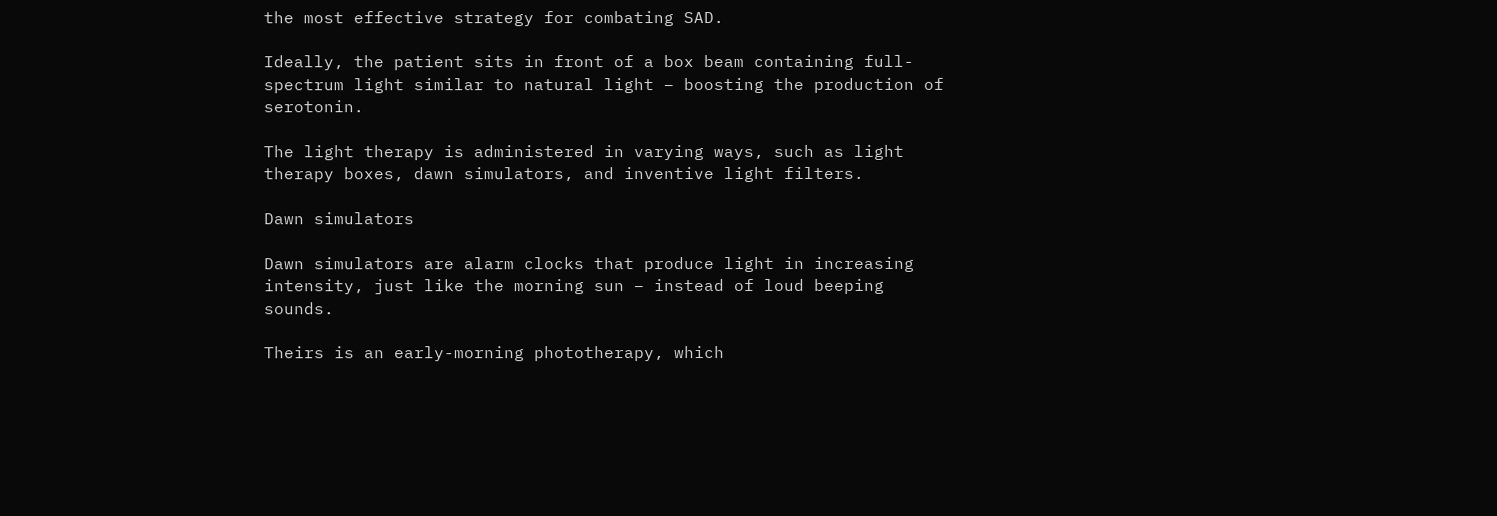the most effective strategy for combating SAD.

Ideally, the patient sits in front of a box beam containing full-spectrum light similar to natural light – boosting the production of serotonin.

The light therapy is administered in varying ways, such as light therapy boxes, dawn simulators, and inventive light filters.

Dawn simulators

Dawn simulators are alarm clocks that produce light in increasing intensity, just like the morning sun – instead of loud beeping sounds.

Theirs is an early-morning phototherapy, which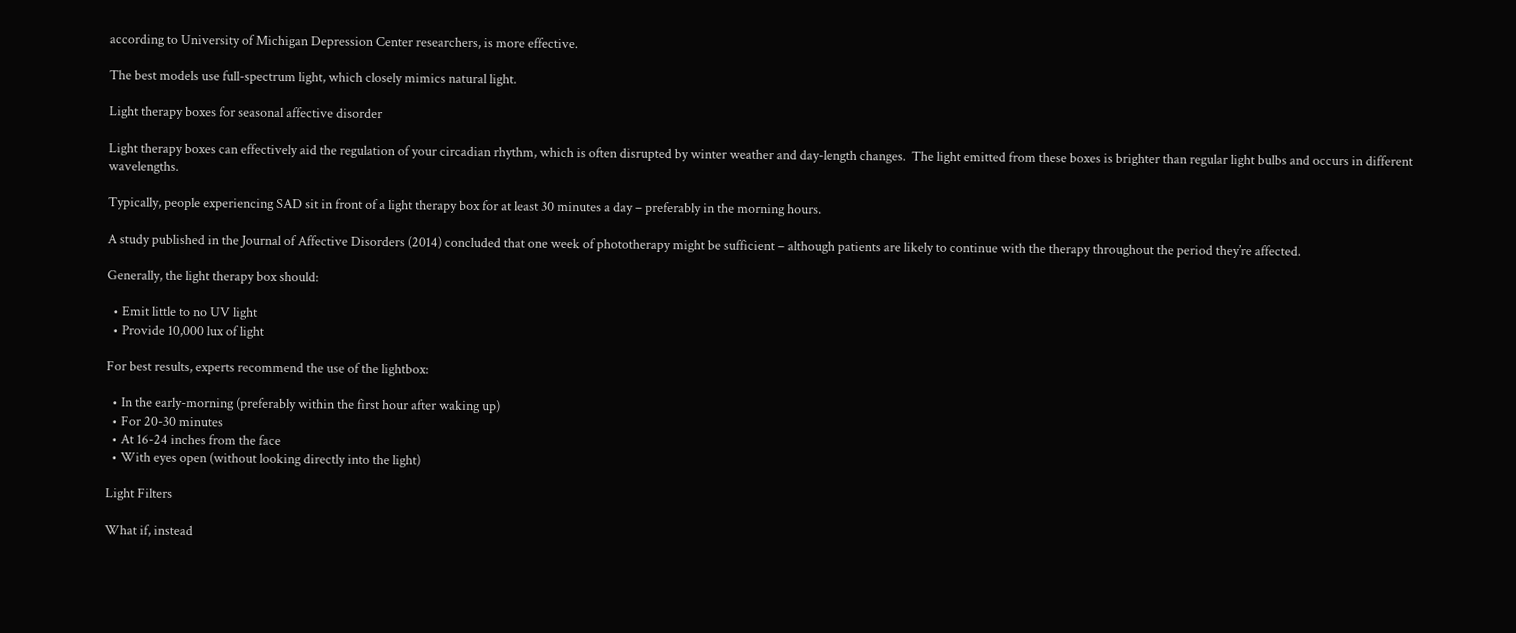according to University of Michigan Depression Center researchers, is more effective.

The best models use full-spectrum light, which closely mimics natural light.

Light therapy boxes for seasonal affective disorder

Light therapy boxes can effectively aid the regulation of your circadian rhythm, which is often disrupted by winter weather and day-length changes.  The light emitted from these boxes is brighter than regular light bulbs and occurs in different wavelengths.

Typically, people experiencing SAD sit in front of a light therapy box for at least 30 minutes a day – preferably in the morning hours.

A study published in the Journal of Affective Disorders (2014) concluded that one week of phototherapy might be sufficient – although patients are likely to continue with the therapy throughout the period they’re affected.

Generally, the light therapy box should:

  • Emit little to no UV light
  • Provide 10,000 lux of light

For best results, experts recommend the use of the lightbox:

  • In the early-morning (preferably within the first hour after waking up)
  • For 20-30 minutes
  • At 16-24 inches from the face
  • With eyes open (without looking directly into the light)

Light Filters

What if, instead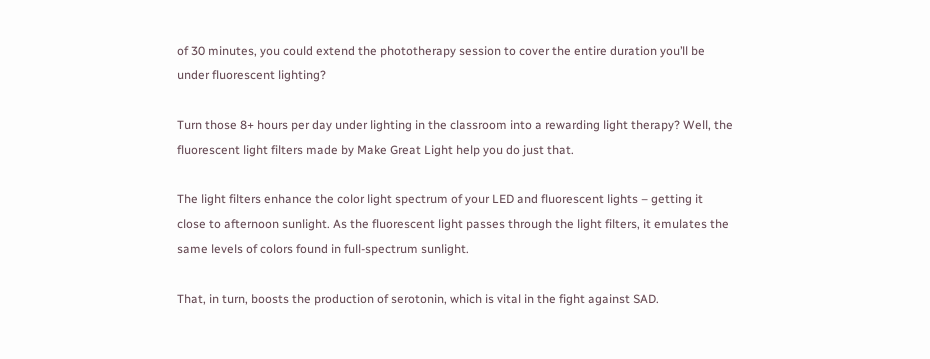of 30 minutes, you could extend the phototherapy session to cover the entire duration you’ll be under fluorescent lighting?

Turn those 8+ hours per day under lighting in the classroom into a rewarding light therapy? Well, the fluorescent light filters made by Make Great Light help you do just that.

The light filters enhance the color light spectrum of your LED and fluorescent lights – getting it close to afternoon sunlight. As the fluorescent light passes through the light filters, it emulates the same levels of colors found in full-spectrum sunlight.

That, in turn, boosts the production of serotonin, which is vital in the fight against SAD.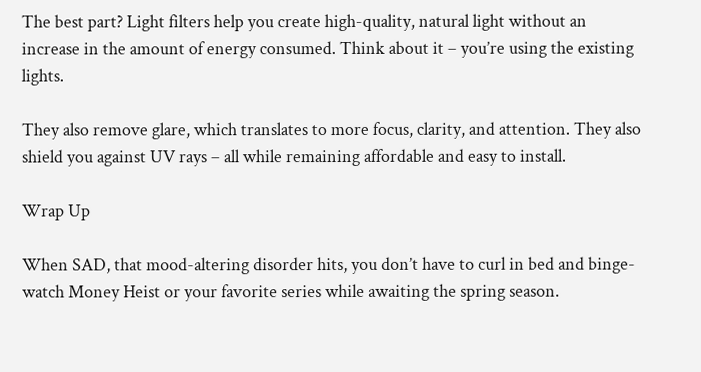The best part? Light filters help you create high-quality, natural light without an increase in the amount of energy consumed. Think about it – you’re using the existing lights.

They also remove glare, which translates to more focus, clarity, and attention. They also shield you against UV rays – all while remaining affordable and easy to install.

Wrap Up

When SAD, that mood-altering disorder hits, you don’t have to curl in bed and binge-watch Money Heist or your favorite series while awaiting the spring season.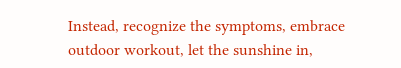Instead, recognize the symptoms, embrace outdoor workout, let the sunshine in,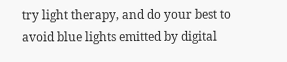try light therapy, and do your best to avoid blue lights emitted by digital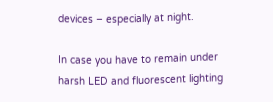devices – especially at night.

In case you have to remain under harsh LED and fluorescent lighting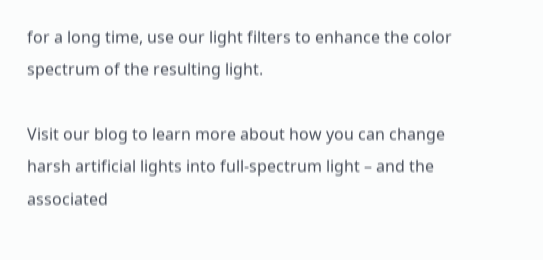for a long time, use our light filters to enhance the color spectrum of the resulting light.

Visit our blog to learn more about how you can change harsh artificial lights into full-spectrum light – and the associated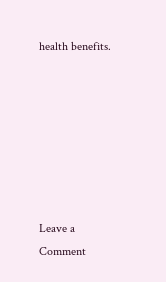health benefits.







Leave a Comment